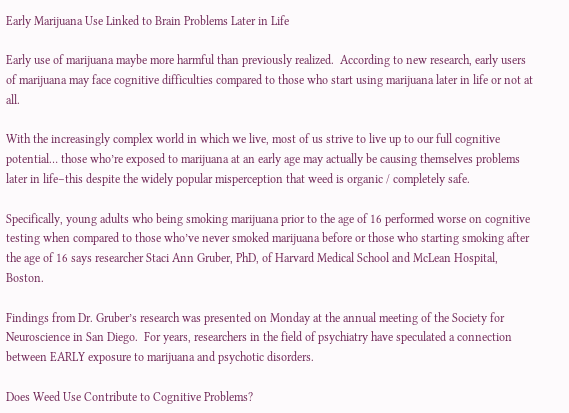Early Marijuana Use Linked to Brain Problems Later in Life

Early use of marijuana maybe more harmful than previously realized.  According to new research, early users of marijuana may face cognitive difficulties compared to those who start using marijuana later in life or not at all.

With the increasingly complex world in which we live, most of us strive to live up to our full cognitive potential… those who’re exposed to marijuana at an early age may actually be causing themselves problems later in life–this despite the widely popular misperception that weed is organic / completely safe.

Specifically, young adults who being smoking marijuana prior to the age of 16 performed worse on cognitive testing when compared to those who’ve never smoked marijuana before or those who starting smoking after the age of 16 says researcher Staci Ann Gruber, PhD, of Harvard Medical School and McLean Hospital, Boston.

Findings from Dr. Gruber’s research was presented on Monday at the annual meeting of the Society for Neuroscience in San Diego.  For years, researchers in the field of psychiatry have speculated a connection between EARLY exposure to marijuana and psychotic disorders.

Does Weed Use Contribute to Cognitive Problems?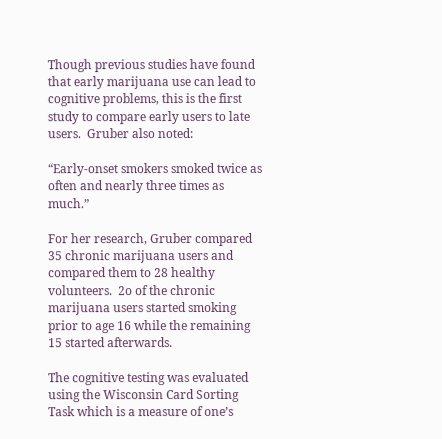Though previous studies have found that early marijuana use can lead to cognitive problems, this is the first study to compare early users to late users.  Gruber also noted:

“Early-onset smokers smoked twice as often and nearly three times as much.”

For her research, Gruber compared 35 chronic marijuana users and compared them to 28 healthy volunteers.  2o of the chronic marijuana users started smoking prior to age 16 while the remaining 15 started afterwards.

The cognitive testing was evaluated using the Wisconsin Card Sorting Task which is a measure of one’s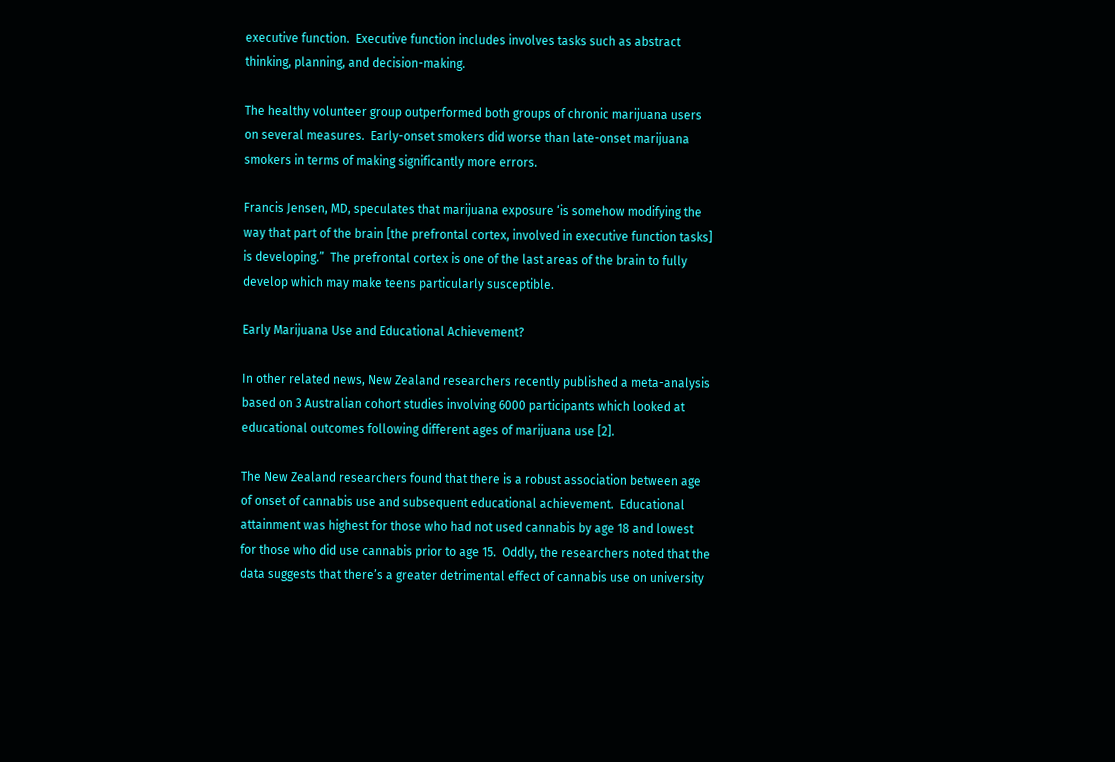executive function.  Executive function includes involves tasks such as abstract thinking, planning, and decision-making.

The healthy volunteer group outperformed both groups of chronic marijuana users on several measures.  Early-onset smokers did worse than late-onset marijuana smokers in terms of making significantly more errors.

Francis Jensen, MD, speculates that marijuana exposure ‘is somehow modifying the way that part of the brain [the prefrontal cortex, involved in executive function tasks] is developing.”  The prefrontal cortex is one of the last areas of the brain to fully develop which may make teens particularly susceptible.

Early Marijuana Use and Educational Achievement?

In other related news, New Zealand researchers recently published a meta-analysis based on 3 Australian cohort studies involving 6000 participants which looked at educational outcomes following different ages of marijuana use [2].

The New Zealand researchers found that there is a robust association between age of onset of cannabis use and subsequent educational achievement.  Educational attainment was highest for those who had not used cannabis by age 18 and lowest for those who did use cannabis prior to age 15.  Oddly, the researchers noted that the data suggests that there’s a greater detrimental effect of cannabis use on university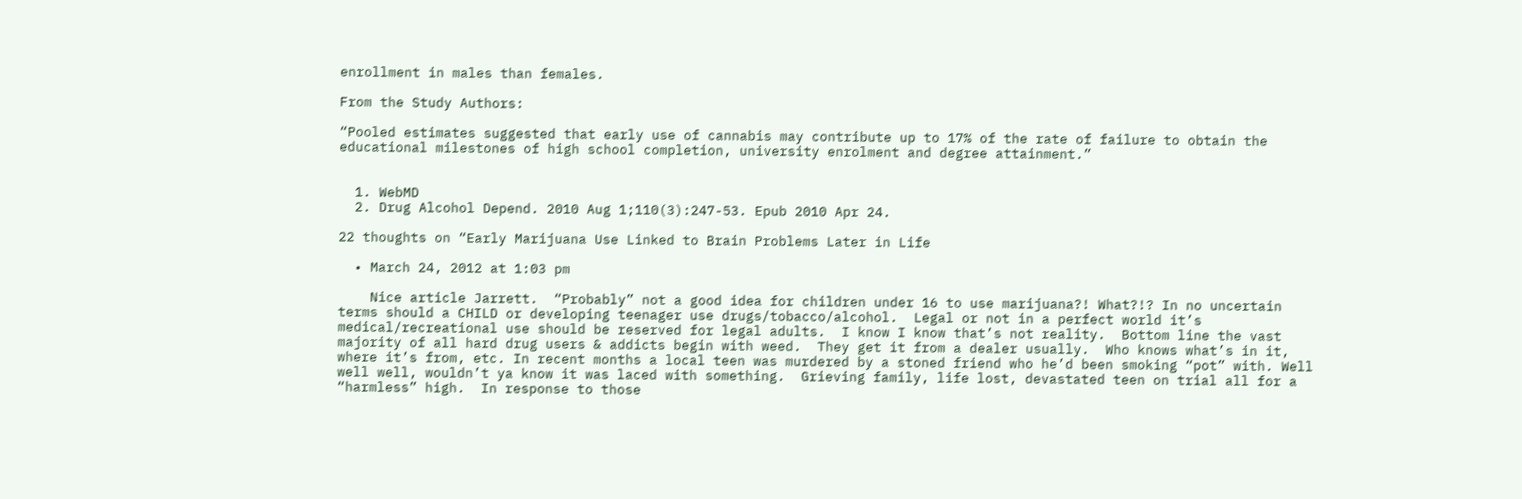enrollment in males than females.

From the Study Authors:

“Pooled estimates suggested that early use of cannabis may contribute up to 17% of the rate of failure to obtain the educational milestones of high school completion, university enrolment and degree attainment.”


  1. WebMD
  2. Drug Alcohol Depend. 2010 Aug 1;110(3):247-53. Epub 2010 Apr 24.

22 thoughts on “Early Marijuana Use Linked to Brain Problems Later in Life

  • March 24, 2012 at 1:03 pm

    Nice article Jarrett.  “Probably” not a good idea for children under 16 to use marijuana?! What?!? In no uncertain terms should a CHILD or developing teenager use drugs/tobacco/alcohol.  Legal or not in a perfect world it’s medical/recreational use should be reserved for legal adults.  I know I know that’s not reality.  Bottom line the vast majority of all hard drug users & addicts begin with weed.  They get it from a dealer usually.  Who knows what’s in it, where it’s from, etc. In recent months a local teen was murdered by a stoned friend who he’d been smoking “pot” with. Well well well, wouldn’t ya know it was laced with something.  Grieving family, life lost, devastated teen on trial all for a “harmless” high.  In response to those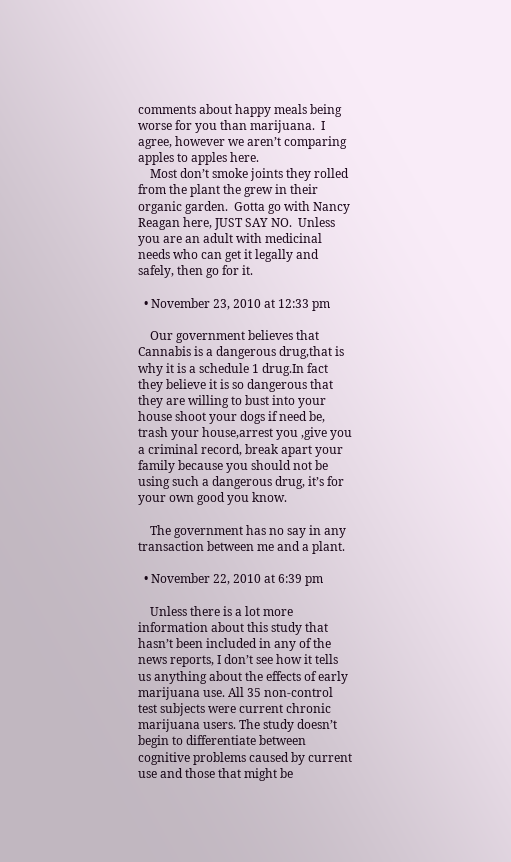comments about happy meals being worse for you than marijuana.  I agree, however we aren’t comparing apples to apples here.
    Most don’t smoke joints they rolled from the plant the grew in their organic garden.  Gotta go with Nancy Reagan here, JUST SAY NO.  Unless you are an adult with medicinal needs who can get it legally and safely, then go for it.

  • November 23, 2010 at 12:33 pm

    Our government believes that Cannabis is a dangerous drug,that is why it is a schedule 1 drug.In fact they believe it is so dangerous that they are willing to bust into your house shoot your dogs if need be, trash your house,arrest you ,give you a criminal record, break apart your family because you should not be using such a dangerous drug, it’s for your own good you know.

    The government has no say in any transaction between me and a plant.

  • November 22, 2010 at 6:39 pm

    Unless there is a lot more information about this study that hasn’t been included in any of the news reports, I don’t see how it tells us anything about the effects of early marijuana use. All 35 non-control test subjects were current chronic marijuana users. The study doesn’t begin to differentiate between cognitive problems caused by current use and those that might be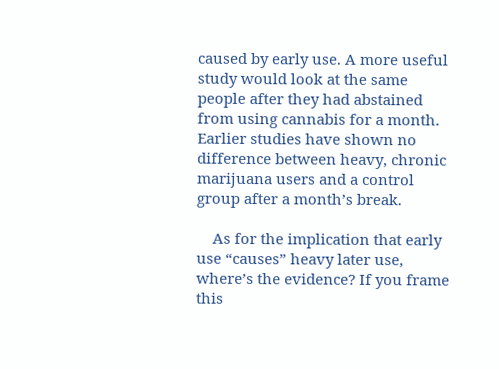caused by early use. A more useful study would look at the same people after they had abstained from using cannabis for a month. Earlier studies have shown no difference between heavy, chronic marijuana users and a control group after a month’s break.

    As for the implication that early use “causes” heavy later use, where’s the evidence? If you frame this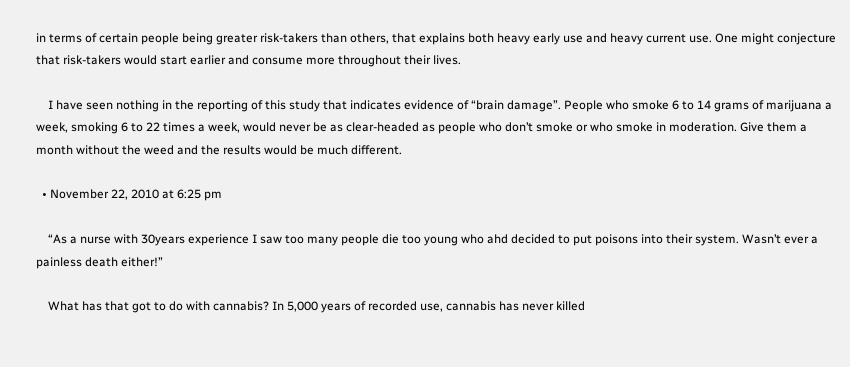in terms of certain people being greater risk-takers than others, that explains both heavy early use and heavy current use. One might conjecture that risk-takers would start earlier and consume more throughout their lives.

    I have seen nothing in the reporting of this study that indicates evidence of “brain damage”. People who smoke 6 to 14 grams of marijuana a week, smoking 6 to 22 times a week, would never be as clear-headed as people who don’t smoke or who smoke in moderation. Give them a month without the weed and the results would be much different.

  • November 22, 2010 at 6:25 pm

    “As a nurse with 30years experience I saw too many people die too young who ahd decided to put poisons into their system. Wasn’t ever a painless death either!”

    What has that got to do with cannabis? In 5,000 years of recorded use, cannabis has never killed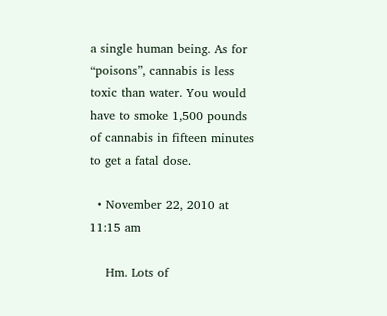a single human being. As for “poisons”, cannabis is less toxic than water. You would have to smoke 1,500 pounds of cannabis in fifteen minutes to get a fatal dose.

  • November 22, 2010 at 11:15 am

    Hm. Lots of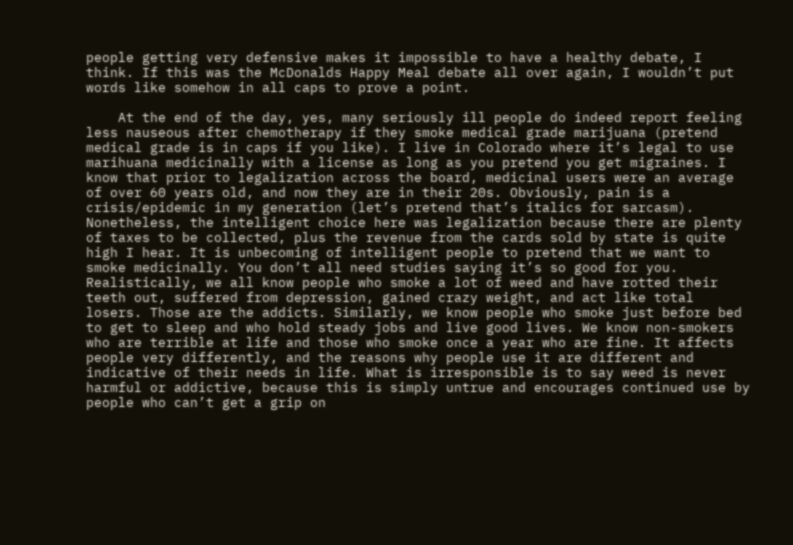people getting very defensive makes it impossible to have a healthy debate, I think. If this was the McDonalds Happy Meal debate all over again, I wouldn’t put words like somehow in all caps to prove a point.

    At the end of the day, yes, many seriously ill people do indeed report feeling less nauseous after chemotherapy if they smoke medical grade marijuana (pretend medical grade is in caps if you like). I live in Colorado where it’s legal to use marihuana medicinally with a license as long as you pretend you get migraines. I know that prior to legalization across the board, medicinal users were an average of over 60 years old, and now they are in their 20s. Obviously, pain is a crisis/epidemic in my generation (let’s pretend that’s italics for sarcasm). Nonetheless, the intelligent choice here was legalization because there are plenty of taxes to be collected, plus the revenue from the cards sold by state is quite high I hear. It is unbecoming of intelligent people to pretend that we want to smoke medicinally. You don’t all need studies saying it’s so good for you. Realistically, we all know people who smoke a lot of weed and have rotted their teeth out, suffered from depression, gained crazy weight, and act like total losers. Those are the addicts. Similarly, we know people who smoke just before bed to get to sleep and who hold steady jobs and live good lives. We know non-smokers who are terrible at life and those who smoke once a year who are fine. It affects people very differently, and the reasons why people use it are different and indicative of their needs in life. What is irresponsible is to say weed is never harmful or addictive, because this is simply untrue and encourages continued use by people who can’t get a grip on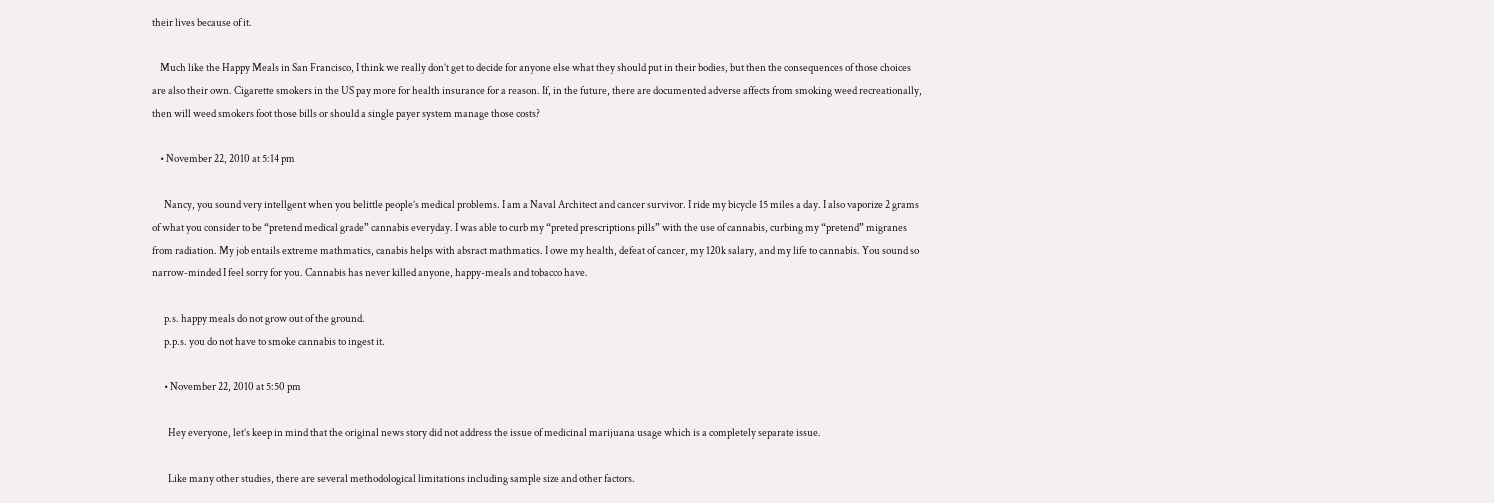their lives because of it.

    Much like the Happy Meals in San Francisco, I think we really don’t get to decide for anyone else what they should put in their bodies, but then the consequences of those choices are also their own. Cigarette smokers in the US pay more for health insurance for a reason. If, in the future, there are documented adverse affects from smoking weed recreationally, then will weed smokers foot those bills or should a single payer system manage those costs?

    • November 22, 2010 at 5:14 pm

      Nancy, you sound very intellgent when you belittle people’s medical problems. I am a Naval Architect and cancer survivor. I ride my bicycle 15 miles a day. I also vaporize 2 grams of what you consider to be “pretend medical grade” cannabis everyday. I was able to curb my “preted prescriptions pills” with the use of cannabis, curbing my “pretend” migranes from radiation. My job entails extreme mathmatics, canabis helps with absract mathmatics. I owe my health, defeat of cancer, my 120k salary, and my life to cannabis. You sound so narrow-minded I feel sorry for you. Cannabis has never killed anyone, happy-meals and tobacco have.

      p.s. happy meals do not grow out of the ground.
      p.p.s. you do not have to smoke cannabis to ingest it.

      • November 22, 2010 at 5:50 pm

        Hey everyone, let’s keep in mind that the original news story did not address the issue of medicinal marijuana usage which is a completely separate issue.

        Like many other studies, there are several methodological limitations including sample size and other factors.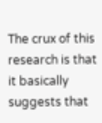The crux of this research is that it basically suggests that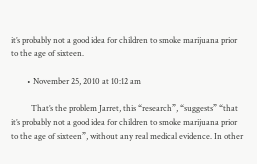it’s probably not a good idea for children to smoke marijuana prior to the age of sixteen.

        • November 25, 2010 at 10:12 am

          That’s the problem Jarret, this “research”, “suggests” “that it’s probably not a good idea for children to smoke marijuana prior to the age of sixteen”, without any real medical evidence. In other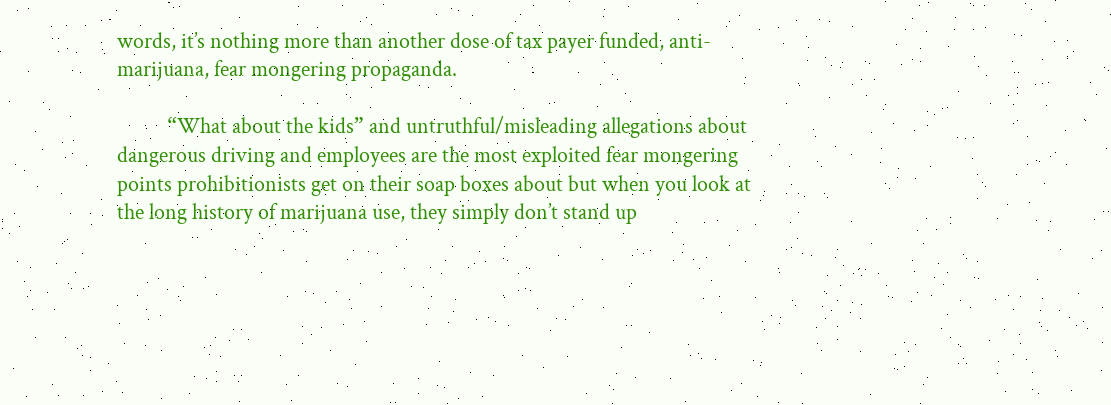words, it’s nothing more than another dose of tax payer funded, anti-marijuana, fear mongering propaganda.

          “What about the kids” and untruthful/misleading allegations about dangerous driving and employees are the most exploited fear mongering points prohibitionists get on their soap boxes about but when you look at the long history of marijuana use, they simply don’t stand up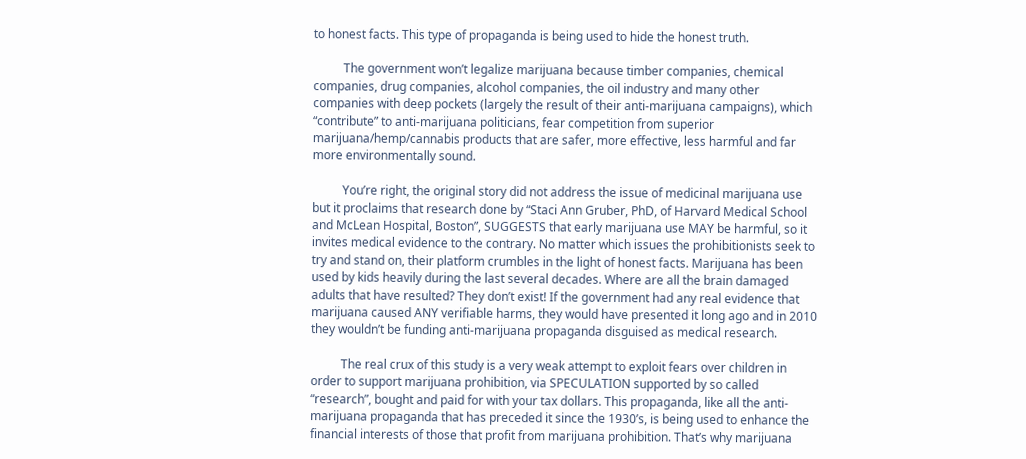to honest facts. This type of propaganda is being used to hide the honest truth.

          The government won’t legalize marijuana because timber companies, chemical companies, drug companies, alcohol companies, the oil industry and many other companies with deep pockets (largely the result of their anti-marijuana campaigns), which “contribute” to anti-marijuana politicians, fear competition from superior marijuana/hemp/cannabis products that are safer, more effective, less harmful and far more environmentally sound.

          You’re right, the original story did not address the issue of medicinal marijuana use but it proclaims that research done by “Staci Ann Gruber, PhD, of Harvard Medical School and McLean Hospital, Boston”, SUGGESTS that early marijuana use MAY be harmful, so it invites medical evidence to the contrary. No matter which issues the prohibitionists seek to try and stand on, their platform crumbles in the light of honest facts. Marijuana has been used by kids heavily during the last several decades. Where are all the brain damaged adults that have resulted? They don’t exist! If the government had any real evidence that marijuana caused ANY verifiable harms, they would have presented it long ago and in 2010 they wouldn’t be funding anti-marijuana propaganda disguised as medical research.

          The real crux of this study is a very weak attempt to exploit fears over children in order to support marijuana prohibition, via SPECULATION supported by so called “research”, bought and paid for with your tax dollars. This propaganda, like all the anti-marijuana propaganda that has preceded it since the 1930’s, is being used to enhance the financial interests of those that profit from marijuana prohibition. That’s why marijuana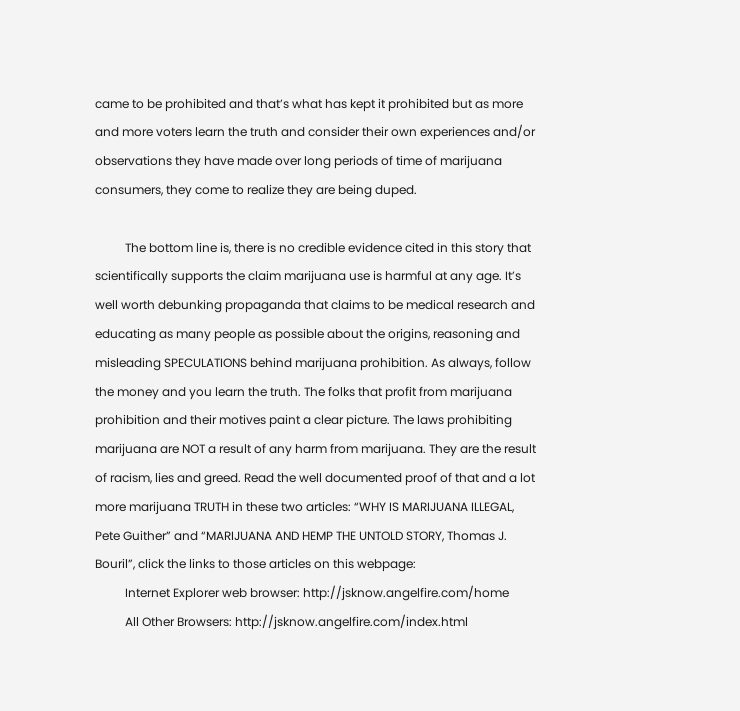came to be prohibited and that’s what has kept it prohibited but as more and more voters learn the truth and consider their own experiences and/or observations they have made over long periods of time of marijuana consumers, they come to realize they are being duped.

          The bottom line is, there is no credible evidence cited in this story that scientifically supports the claim marijuana use is harmful at any age. It’s well worth debunking propaganda that claims to be medical research and educating as many people as possible about the origins, reasoning and misleading SPECULATIONS behind marijuana prohibition. As always, follow the money and you learn the truth. The folks that profit from marijuana prohibition and their motives paint a clear picture. The laws prohibiting marijuana are NOT a result of any harm from marijuana. They are the result of racism, lies and greed. Read the well documented proof of that and a lot more marijuana TRUTH in these two articles: “WHY IS MARIJUANA ILLEGAL, Pete Guither” and “MARIJUANA AND HEMP THE UNTOLD STORY, Thomas J. Bouril”, click the links to those articles on this webpage:
          Internet Explorer web browser: http://jsknow.angelfire.com/home
          All Other Browsers: http://jsknow.angelfire.com/index.html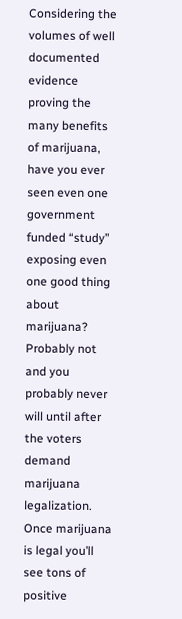Considering the volumes of well documented evidence proving the many benefits of marijuana, have you ever seen even one government funded “study” exposing even one good thing about marijuana? Probably not and you probably never will until after the voters demand marijuana legalization. Once marijuana is legal you’ll see tons of positive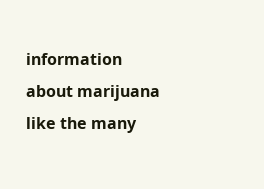information about marijuana like the many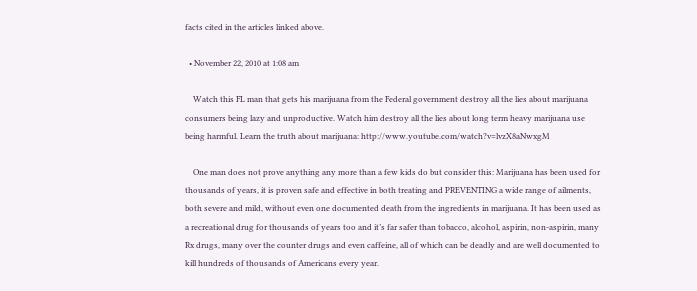facts cited in the articles linked above.

  • November 22, 2010 at 1:08 am

    Watch this FL man that gets his marijuana from the Federal government destroy all the lies about marijuana consumers being lazy and unproductive. Watch him destroy all the lies about long term heavy marijuana use being harmful. Learn the truth about marijuana: http://www.youtube.com/watch?v=lvzX8aNwxgM

    One man does not prove anything any more than a few kids do but consider this: Marijuana has been used for thousands of years, it is proven safe and effective in both treating and PREVENTING a wide range of ailments, both severe and mild, without even one documented death from the ingredients in marijuana. It has been used as a recreational drug for thousands of years too and it’s far safer than tobacco, alcohol, aspirin, non-aspirin, many Rx drugs, many over the counter drugs and even caffeine, all of which can be deadly and are well documented to kill hundreds of thousands of Americans every year.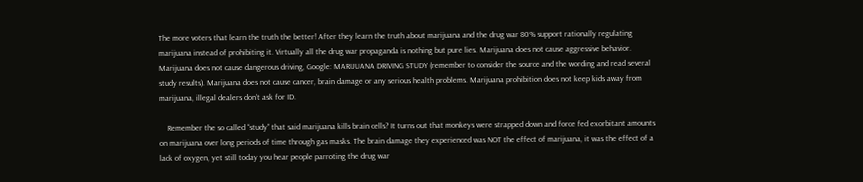The more voters that learn the truth the better! After they learn the truth about marijuana and the drug war 80% support rationally regulating marijuana instead of prohibiting it. Virtually all the drug war propaganda is nothing but pure lies. Marijuana does not cause aggressive behavior. Marijuana does not cause dangerous driving, Google: MARIJUANA DRIVING STUDY (remember to consider the source and the wording and read several study results). Marijuana does not cause cancer, brain damage or any serious health problems. Marijuana prohibition does not keep kids away from marijuana, illegal dealers don’t ask for ID.

    Remember the so called “study” that said marijuana kills brain cells? It turns out that monkeys were strapped down and force fed exorbitant amounts on marijuana over long periods of time through gas masks. The brain damage they experienced was NOT the effect of marijuana, it was the effect of a lack of oxygen, yet still today you hear people parroting the drug war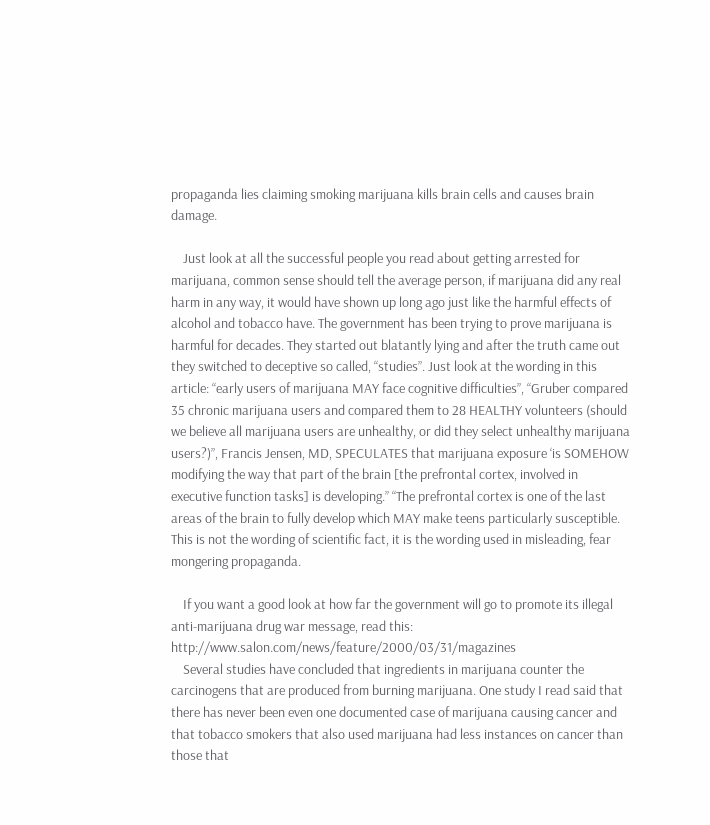propaganda lies claiming smoking marijuana kills brain cells and causes brain damage.

    Just look at all the successful people you read about getting arrested for marijuana, common sense should tell the average person, if marijuana did any real harm in any way, it would have shown up long ago just like the harmful effects of alcohol and tobacco have. The government has been trying to prove marijuana is harmful for decades. They started out blatantly lying and after the truth came out they switched to deceptive so called, “studies”. Just look at the wording in this article: “early users of marijuana MAY face cognitive difficulties”, “Gruber compared 35 chronic marijuana users and compared them to 28 HEALTHY volunteers (should we believe all marijuana users are unhealthy, or did they select unhealthy marijuana users?)”, Francis Jensen, MD, SPECULATES that marijuana exposure ‘is SOMEHOW modifying the way that part of the brain [the prefrontal cortex, involved in executive function tasks] is developing.” “The prefrontal cortex is one of the last areas of the brain to fully develop which MAY make teens particularly susceptible. This is not the wording of scientific fact, it is the wording used in misleading, fear mongering propaganda.

    If you want a good look at how far the government will go to promote its illegal anti-marijuana drug war message, read this: http://www.salon.com/news/feature/2000/03/31/magazines
    Several studies have concluded that ingredients in marijuana counter the carcinogens that are produced from burning marijuana. One study I read said that there has never been even one documented case of marijuana causing cancer and that tobacco smokers that also used marijuana had less instances on cancer than those that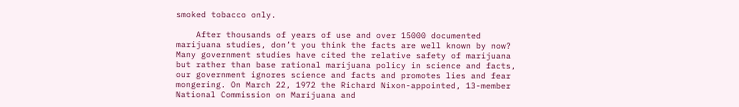smoked tobacco only.

    After thousands of years of use and over 15000 documented marijuana studies, don’t you think the facts are well known by now? Many government studies have cited the relative safety of marijuana but rather than base rational marijuana policy in science and facts, our government ignores science and facts and promotes lies and fear mongering. On March 22, 1972 the Richard Nixon-appointed, 13-member National Commission on Marijuana and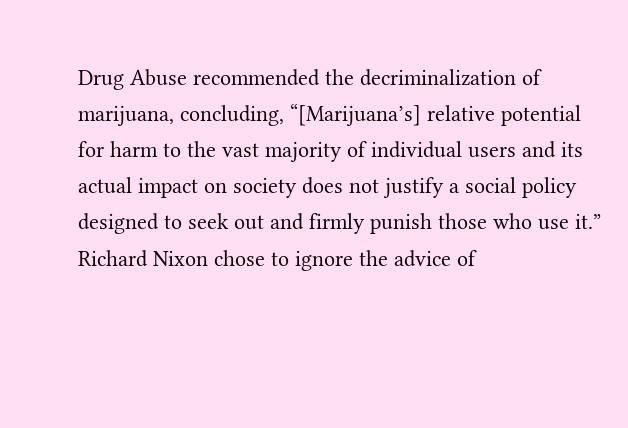Drug Abuse recommended the decriminalization of marijuana, concluding, “[Marijuana’s] relative potential for harm to the vast majority of individual users and its actual impact on society does not justify a social policy designed to seek out and firmly punish those who use it.” Richard Nixon chose to ignore the advice of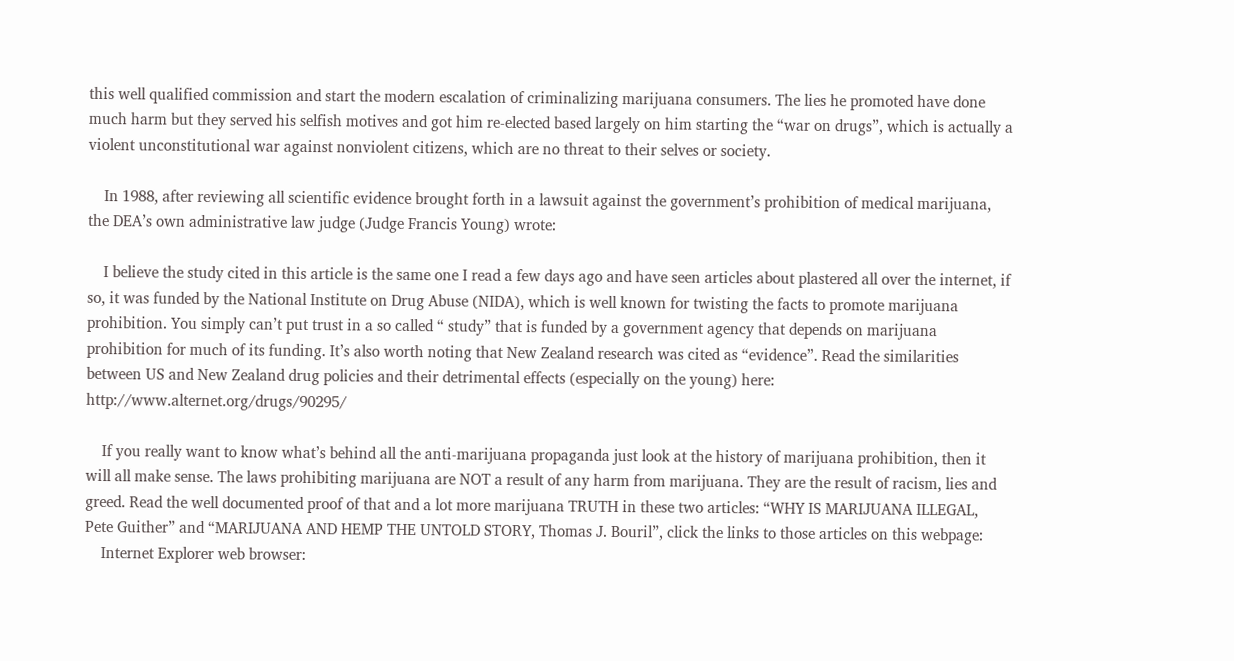this well qualified commission and start the modern escalation of criminalizing marijuana consumers. The lies he promoted have done much harm but they served his selfish motives and got him re-elected based largely on him starting the “war on drugs”, which is actually a violent unconstitutional war against nonviolent citizens, which are no threat to their selves or society.

    In 1988, after reviewing all scientific evidence brought forth in a lawsuit against the government’s prohibition of medical marijuana, the DEA’s own administrative law judge (Judge Francis Young) wrote:

    I believe the study cited in this article is the same one I read a few days ago and have seen articles about plastered all over the internet, if so, it was funded by the National Institute on Drug Abuse (NIDA), which is well known for twisting the facts to promote marijuana prohibition. You simply can’t put trust in a so called “ study” that is funded by a government agency that depends on marijuana prohibition for much of its funding. It’s also worth noting that New Zealand research was cited as “evidence”. Read the similarities between US and New Zealand drug policies and their detrimental effects (especially on the young) here: http://www.alternet.org/drugs/90295/

    If you really want to know what’s behind all the anti-marijuana propaganda just look at the history of marijuana prohibition, then it will all make sense. The laws prohibiting marijuana are NOT a result of any harm from marijuana. They are the result of racism, lies and greed. Read the well documented proof of that and a lot more marijuana TRUTH in these two articles: “WHY IS MARIJUANA ILLEGAL, Pete Guither” and “MARIJUANA AND HEMP THE UNTOLD STORY, Thomas J. Bouril”, click the links to those articles on this webpage:
    Internet Explorer web browser: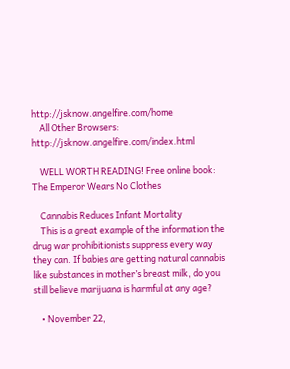http://jsknow.angelfire.com/home
    All Other Browsers: http://jsknow.angelfire.com/index.html

    WELL WORTH READING! Free online book: The Emperor Wears No Clothes

    Cannabis Reduces Infant Mortality
    This is a great example of the information the drug war prohibitionists suppress every way they can. If babies are getting natural cannabis like substances in mother’s breast milk, do you still believe marijuana is harmful at any age?

    • November 22,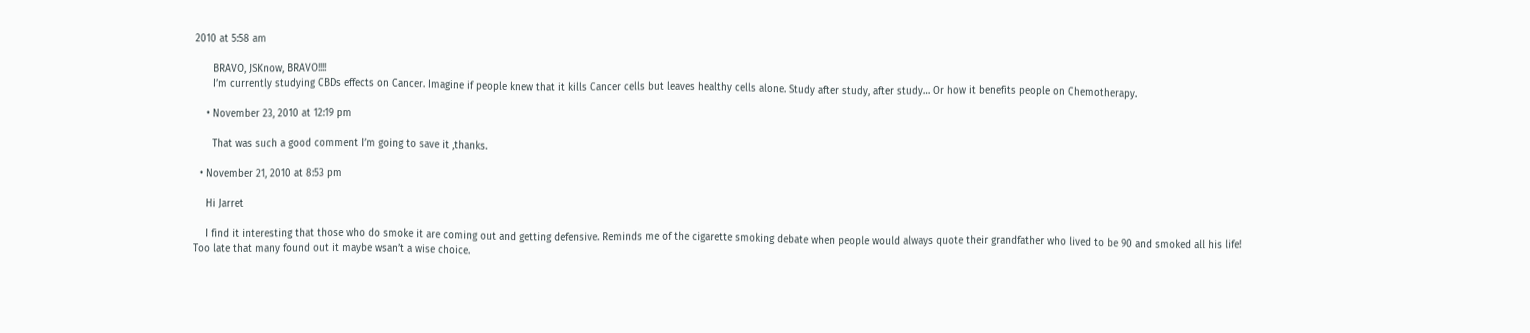2010 at 5:58 am

      BRAVO, JSKnow, BRAVO!!!!
      I’m currently studying CBDs effects on Cancer. Imagine if people knew that it kills Cancer cells but leaves healthy cells alone. Study after study, after study… Or how it benefits people on Chemotherapy.

    • November 23, 2010 at 12:19 pm

      That was such a good comment I’m going to save it ,thanks.

  • November 21, 2010 at 8:53 pm

    Hi Jarret

    I find it interesting that those who do smoke it are coming out and getting defensive. Reminds me of the cigarette smoking debate when people would always quote their grandfather who lived to be 90 and smoked all his life! Too late that many found out it maybe wsan’t a wise choice.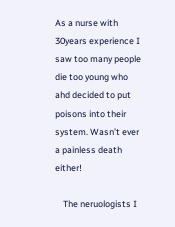As a nurse with 30years experience I saw too many people die too young who ahd decided to put poisons into their system. Wasn’t ever a painless death either!

    The neruologists I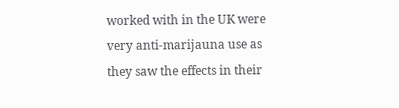worked with in the UK were very anti-marijauna use as they saw the effects in their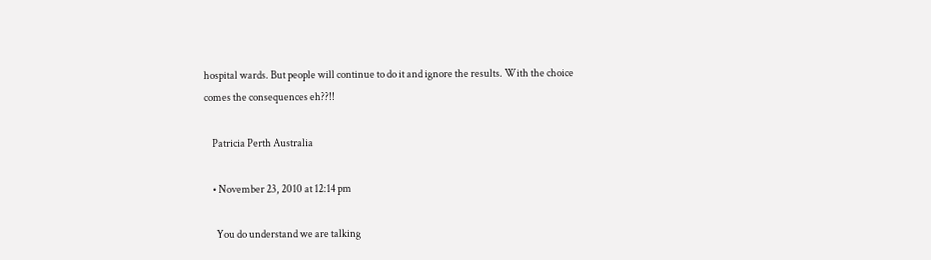hospital wards. But people will continue to do it and ignore the results. With the choice comes the consequences eh??!!

    Patricia Perth Australia

    • November 23, 2010 at 12:14 pm

      You do understand we are talking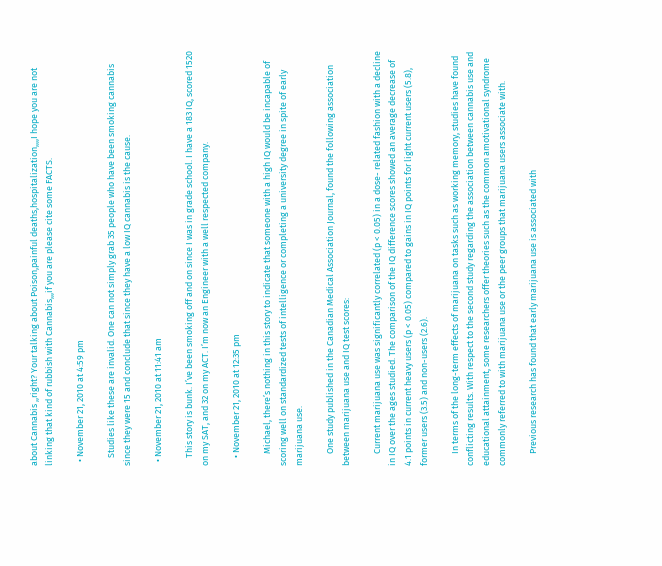about Cannabis ,,right? Your talking about Poison,painful deaths,hospitalization,,,,I hope you are not linking that kind of rubbish with Cannabis,,,if you are please cite some FACTS.

  • November 21, 2010 at 4:59 pm

    Studies like these are invalid. One can not simply grab 35 people who have been smoking cannabis since they were 15 and conclude that since they have a low IQ cannabis is the cause.

  • November 21, 2010 at 11:41 am

    This story is bunk. I’ve been smoking off and on since I was in grade school. I have a 183 IQ, scored 1520 on my SAT, and 32 on my ACT. I’m now an Engineer with a well respected company.

    • November 21, 2010 at 12:35 pm

      Michael, there’s nothing in this story to indicate that someone with a high IQ would be incapable of scoring well on standardized tests of intelligence or completing a university degree in spite of early marijuana use.

      One study published in the Canadian Medical Association Journal, found the following association between marijuana use and IQ test scores:

      Current marijuana use was significantly correlated (p < 0.05) in a dose- related fashion with a decline in IQ over the ages studied. The comparison of the IQ difference scores showed an average decrease of 4.1 points in current heavy users (p < 0.05) compared to gains in IQ points for light current users (5.8), former users (3.5) and non-users (2.6).

      In terms of the long-term effects of marijuana on tasks such as working memory, studies have found conflicting results. With respect to the second study regarding the association between cannabis use and educational attainment, some researchers offer theories such as the common amotivational syndrome commonly referred to with marijuana use or the peer groups that marijuana users associate with.

      Previous research has found that early marijuana use is associated with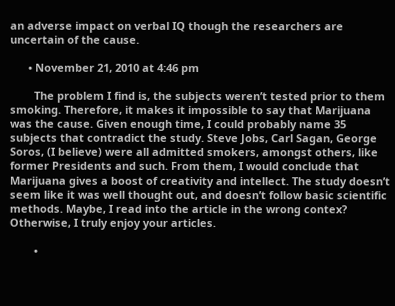an adverse impact on verbal IQ though the researchers are uncertain of the cause.

      • November 21, 2010 at 4:46 pm

        The problem I find is, the subjects weren’t tested prior to them smoking. Therefore, it makes it impossible to say that Marijuana was the cause. Given enough time, I could probably name 35 subjects that contradict the study. Steve Jobs, Carl Sagan, George Soros, (I believe) were all admitted smokers, amongst others, like former Presidents and such. From them, I would conclude that Marijuana gives a boost of creativity and intellect. The study doesn’t seem like it was well thought out, and doesn’t follow basic scientific methods. Maybe, I read into the article in the wrong contex? Otherwise, I truly enjoy your articles.

        •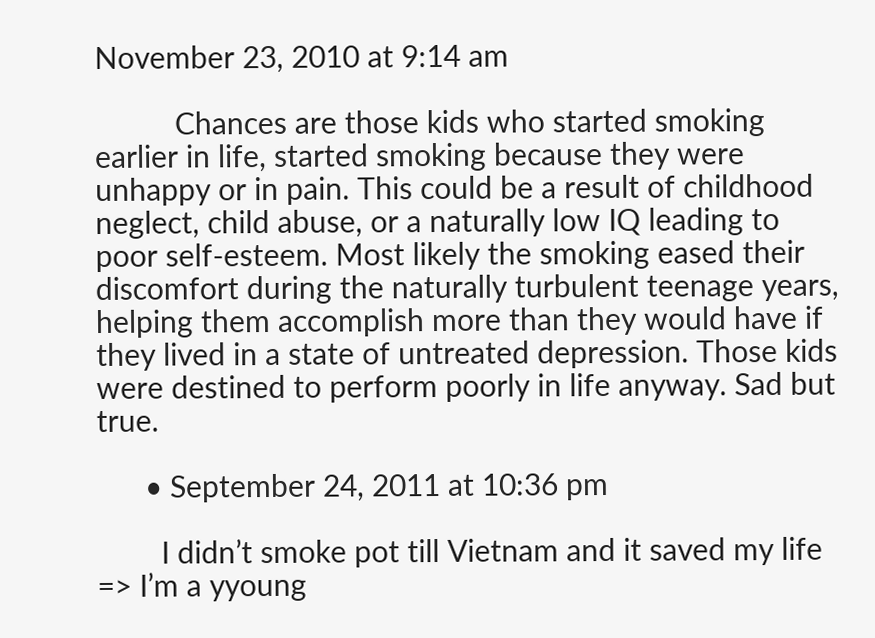November 23, 2010 at 9:14 am

          Chances are those kids who started smoking earlier in life, started smoking because they were unhappy or in pain. This could be a result of childhood neglect, child abuse, or a naturally low IQ leading to poor self-esteem. Most likely the smoking eased their discomfort during the naturally turbulent teenage years, helping them accomplish more than they would have if they lived in a state of untreated depression. Those kids were destined to perform poorly in life anyway. Sad but true.

      • September 24, 2011 at 10:36 pm

        I didn’t smoke pot till Vietnam and it saved my life => I’m a yyoung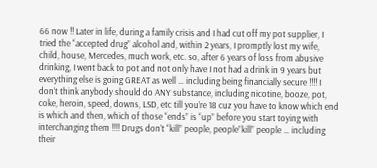66 now !! Later in life, during a family crisis and I had cut off my pot supplier, I tried the “accepted drug” alcohol and, within 2 years, I promptly lost my wife, child, house, Mercedes, much work, etc. so, after 6 years of loss from abusive drinking, I went back to pot and not only have I not had a drink in 9 years but everything else is going GREAT as well … including being financially secure !!!! I don’t think anybody should do ANY substance, including nicotine, booze, pot, coke, heroin, speed, downs, LSD, etc till you’re 18 cuz you have to know which end is which and then, which of those “ends” is “up” before you start toying with interchanging them !!!! Drugs don’t “kill” people, people”kill” people … including their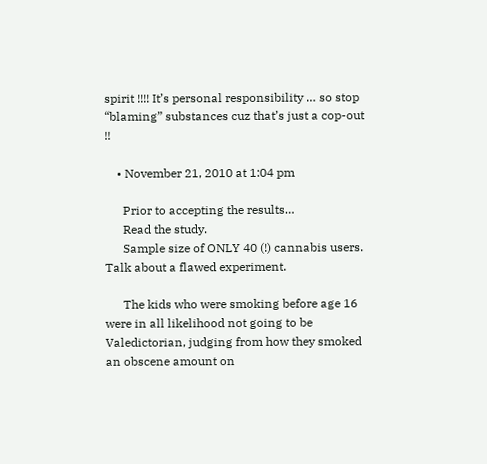spirit !!!! It’s personal responsibility … so stop “blaming” substances cuz that’s just a cop-out !!

    • November 21, 2010 at 1:04 pm

      Prior to accepting the results…
      Read the study.
      Sample size of ONLY 40 (!) cannabis users. Talk about a flawed experiment.

      The kids who were smoking before age 16 were in all likelihood not going to be Valedictorian, judging from how they smoked an obscene amount on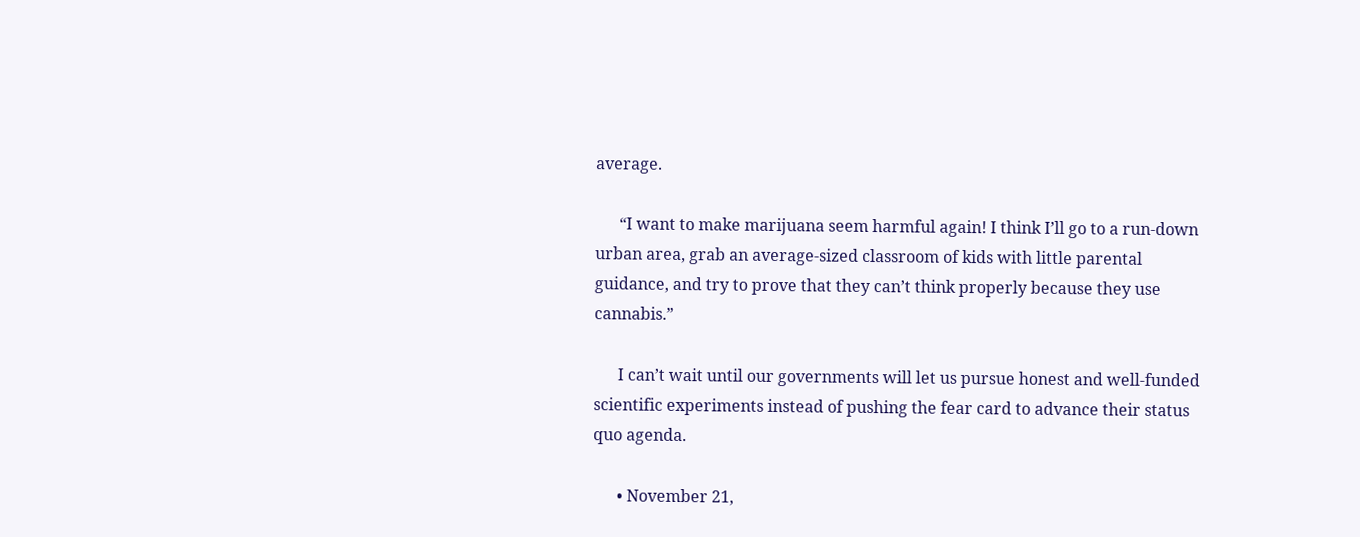average.

      “I want to make marijuana seem harmful again! I think I’ll go to a run-down urban area, grab an average-sized classroom of kids with little parental guidance, and try to prove that they can’t think properly because they use cannabis.”

      I can’t wait until our governments will let us pursue honest and well-funded scientific experiments instead of pushing the fear card to advance their status quo agenda.

      • November 21,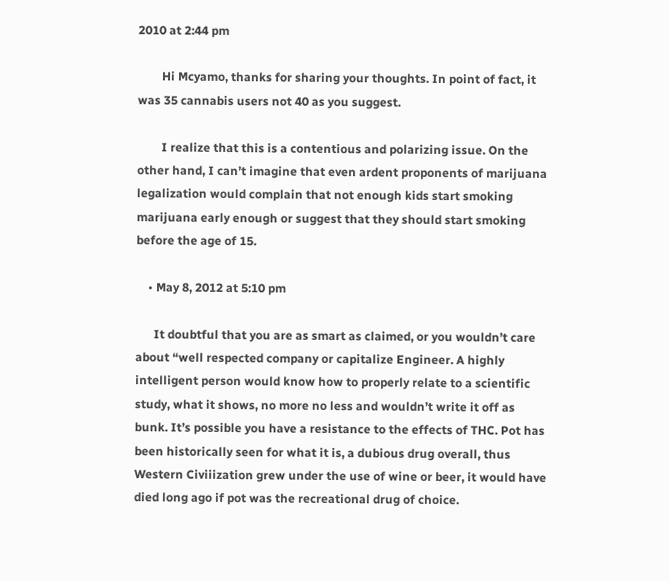2010 at 2:44 pm

        Hi Mcyamo, thanks for sharing your thoughts. In point of fact, it was 35 cannabis users not 40 as you suggest.

        I realize that this is a contentious and polarizing issue. On the other hand, I can’t imagine that even ardent proponents of marijuana legalization would complain that not enough kids start smoking marijuana early enough or suggest that they should start smoking before the age of 15.

    • May 8, 2012 at 5:10 pm

      It doubtful that you are as smart as claimed, or you wouldn’t care about “well respected company or capitalize Engineer. A highly intelligent person would know how to properly relate to a scientific study, what it shows, no more no less and wouldn’t write it off as bunk. It’s possible you have a resistance to the effects of THC. Pot has been historically seen for what it is, a dubious drug overall, thus Western Civiiization grew under the use of wine or beer, it would have died long ago if pot was the recreational drug of choice.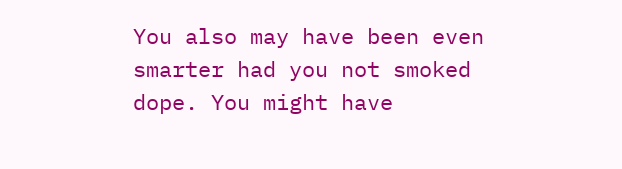You also may have been even smarter had you not smoked dope. You might have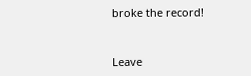broke the record!


Leave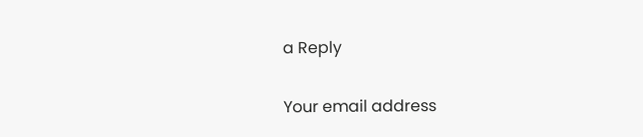a Reply

Your email address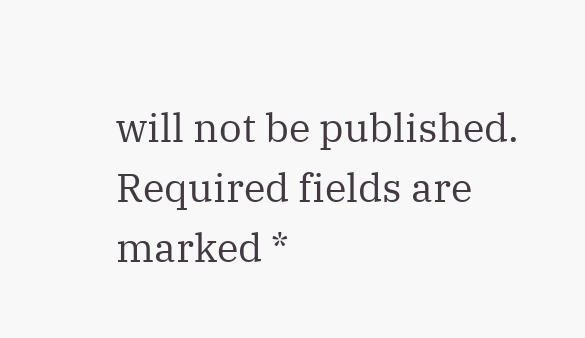will not be published. Required fields are marked *